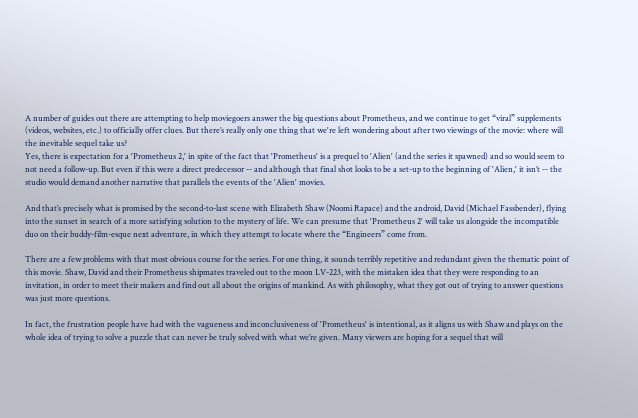A number of guides out there are attempting to help moviegoers answer the big questions about Prometheus, and we continue to get “viral” supplements (videos, websites, etc.) to officially offer clues. But there’s really only one thing that we're left wondering about after two viewings of the movie: where will the inevitable sequel take us?
Yes, there is expectation for a 'Prometheus 2,' in spite of the fact that 'Prometheus' is a prequel to 'Alien' (and the series it spawned) and so would seem to not need a follow-up. But even if this were a direct predecessor -- and although that final shot looks to be a set-up to the beginning of 'Alien,' it isn’t -- the studio would demand another narrative that parallels the events of the 'Alien' movies.

And that’s precisely what is promised by the second-to-last scene with Elizabeth Shaw (Noomi Rapace) and the android, David (Michael Fassbender), flying into the sunset in search of a more satisfying solution to the mystery of life. We can presume that 'Prometheus 2' will take us alongside the incompatible duo on their buddy-film-esque next adventure, in which they attempt to locate where the “Engineers” come from.

There are a few problems with that most obvious course for the series. For one thing, it sounds terribly repetitive and redundant given the thematic point of this movie. Shaw, David and their Prometheus shipmates traveled out to the moon LV-223, with the mistaken idea that they were responding to an invitation, in order to meet their makers and find out all about the origins of mankind. As with philosophy, what they got out of trying to answer questions was just more questions.

In fact, the frustration people have had with the vagueness and inconclusiveness of 'Prometheus' is intentional, as it aligns us with Shaw and plays on the whole idea of trying to solve a puzzle that can never be truly solved with what we’re given. Many viewers are hoping for a sequel that will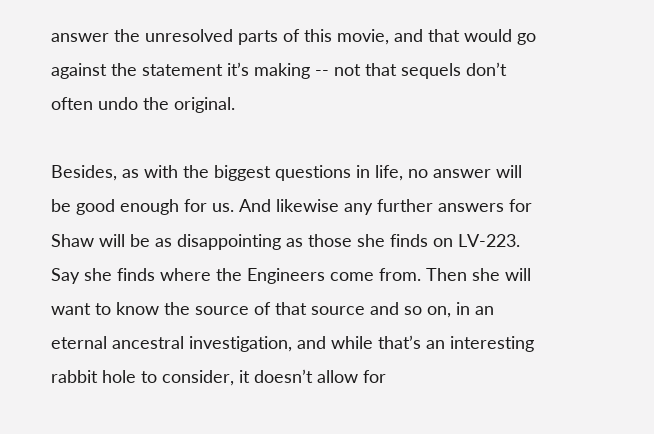answer the unresolved parts of this movie, and that would go against the statement it’s making -- not that sequels don’t often undo the original.

Besides, as with the biggest questions in life, no answer will be good enough for us. And likewise any further answers for Shaw will be as disappointing as those she finds on LV-223. Say she finds where the Engineers come from. Then she will want to know the source of that source and so on, in an eternal ancestral investigation, and while that’s an interesting rabbit hole to consider, it doesn’t allow for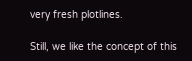very fresh plotlines.

Still, we like the concept of this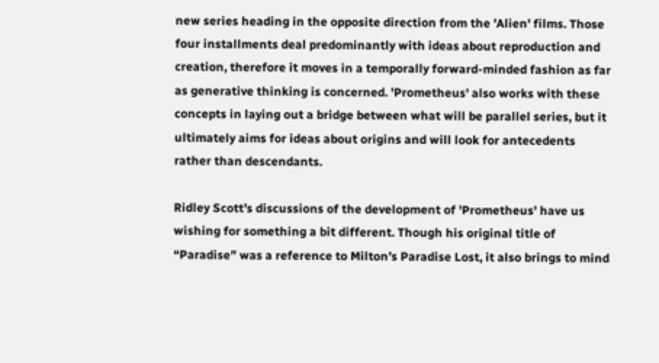new series heading in the opposite direction from the 'Alien' films. Those four installments deal predominantly with ideas about reproduction and creation, therefore it moves in a temporally forward-minded fashion as far as generative thinking is concerned. 'Prometheus' also works with these concepts in laying out a bridge between what will be parallel series, but it ultimately aims for ideas about origins and will look for antecedents rather than descendants.

Ridley Scott’s discussions of the development of 'Prometheus' have us wishing for something a bit different. Though his original title of “Paradise” was a reference to Milton’s Paradise Lost, it also brings to mind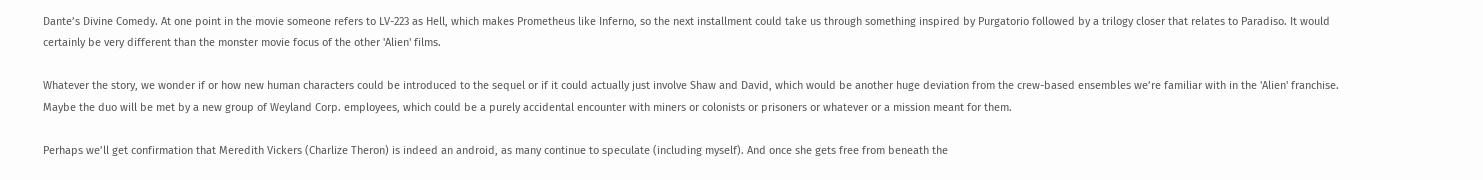Dante’s Divine Comedy. At one point in the movie someone refers to LV-223 as Hell, which makes Prometheus like Inferno, so the next installment could take us through something inspired by Purgatorio followed by a trilogy closer that relates to Paradiso. It would certainly be very different than the monster movie focus of the other 'Alien' films.

Whatever the story, we wonder if or how new human characters could be introduced to the sequel or if it could actually just involve Shaw and David, which would be another huge deviation from the crew-based ensembles we’re familiar with in the 'Alien' franchise. Maybe the duo will be met by a new group of Weyland Corp. employees, which could be a purely accidental encounter with miners or colonists or prisoners or whatever or a mission meant for them.

Perhaps we’ll get confirmation that Meredith Vickers (Charlize Theron) is indeed an android, as many continue to speculate (including myself). And once she gets free from beneath the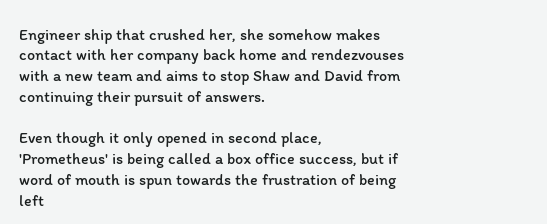Engineer ship that crushed her, she somehow makes contact with her company back home and rendezvouses with a new team and aims to stop Shaw and David from continuing their pursuit of answers.

Even though it only opened in second place, 'Prometheus' is being called a box office success, but if word of mouth is spun towards the frustration of being left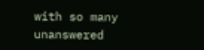with so many unanswered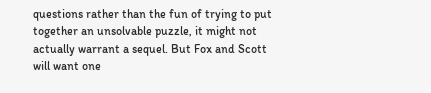questions rather than the fun of trying to put together an unsolvable puzzle, it might not actually warrant a sequel. But Fox and Scott will want one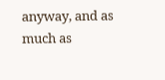anyway, and as much as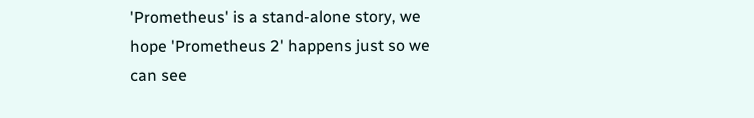'Prometheus' is a stand-alone story, we hope 'Prometheus 2' happens just so we can see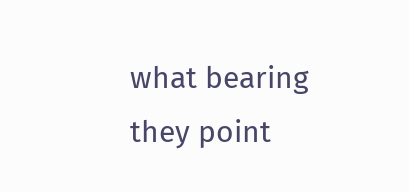what bearing they point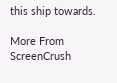this ship towards.

More From ScreenCrush